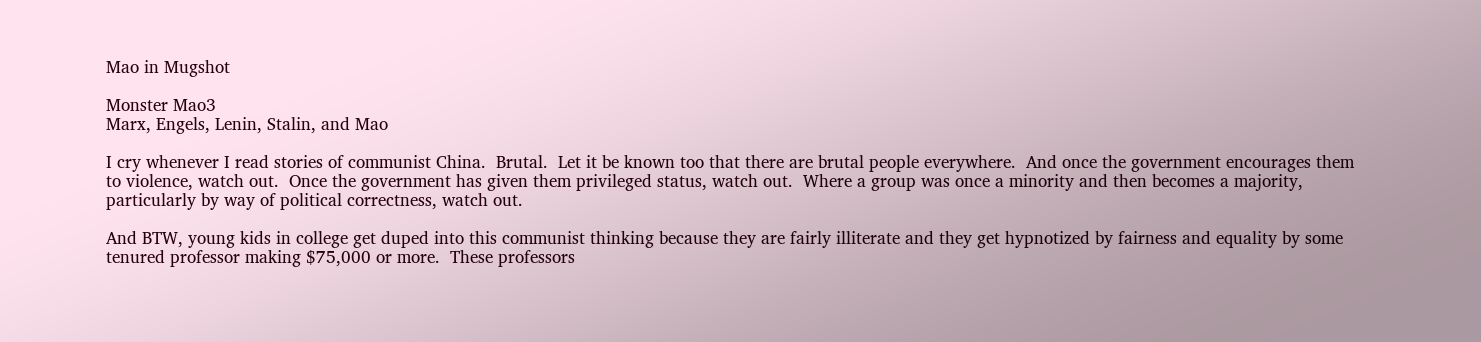Mao in Mugshot

Monster Mao3
Marx, Engels, Lenin, Stalin, and Mao

I cry whenever I read stories of communist China.  Brutal.  Let it be known too that there are brutal people everywhere.  And once the government encourages them to violence, watch out.  Once the government has given them privileged status, watch out.  Where a group was once a minority and then becomes a majority, particularly by way of political correctness, watch out.

And BTW, young kids in college get duped into this communist thinking because they are fairly illiterate and they get hypnotized by fairness and equality by some tenured professor making $75,000 or more.  These professors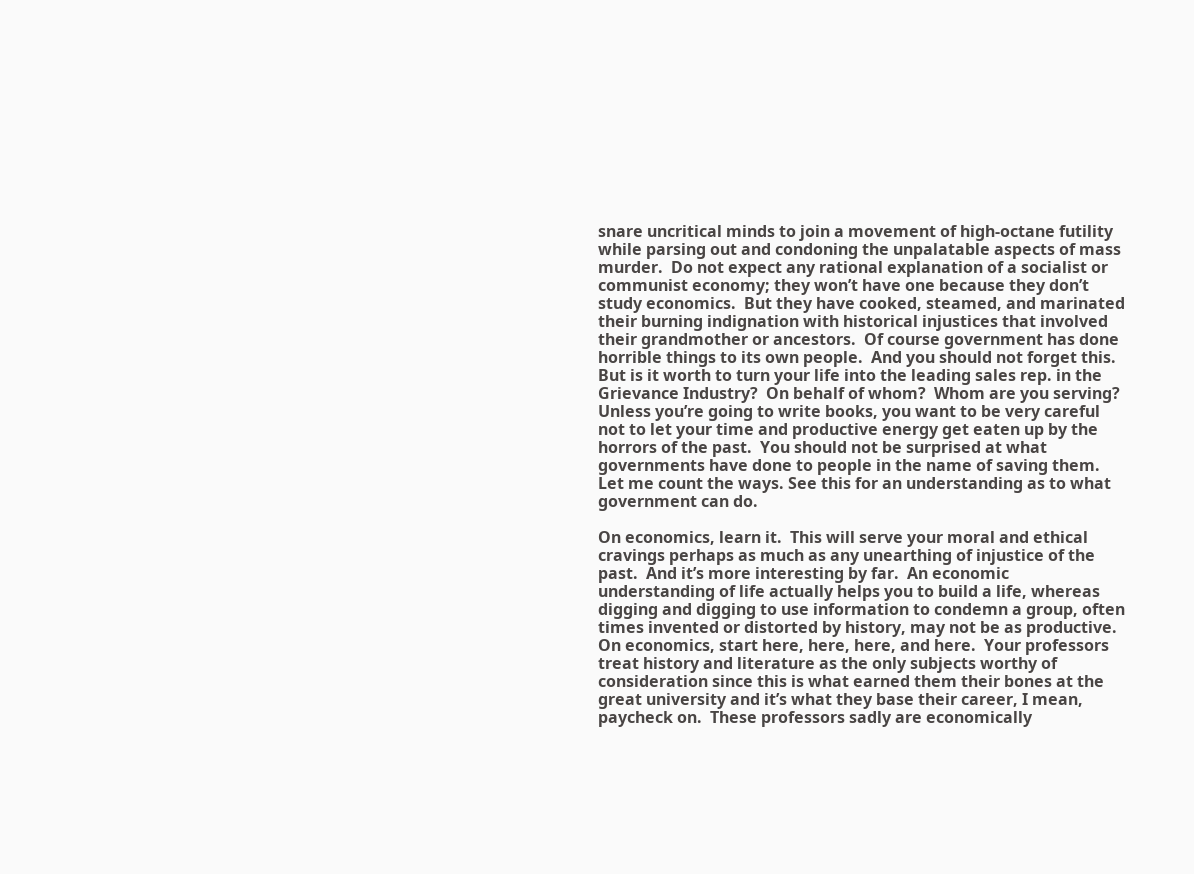snare uncritical minds to join a movement of high-octane futility while parsing out and condoning the unpalatable aspects of mass murder.  Do not expect any rational explanation of a socialist or communist economy; they won’t have one because they don’t study economics.  But they have cooked, steamed, and marinated their burning indignation with historical injustices that involved their grandmother or ancestors.  Of course government has done horrible things to its own people.  And you should not forget this.  But is it worth to turn your life into the leading sales rep. in the Grievance Industry?  On behalf of whom?  Whom are you serving?  Unless you’re going to write books, you want to be very careful not to let your time and productive energy get eaten up by the horrors of the past.  You should not be surprised at what governments have done to people in the name of saving them.  Let me count the ways. See this for an understanding as to what government can do.

On economics, learn it.  This will serve your moral and ethical cravings perhaps as much as any unearthing of injustice of the past.  And it’s more interesting by far.  An economic understanding of life actually helps you to build a life, whereas digging and digging to use information to condemn a group, often times invented or distorted by history, may not be as productive.  On economics, start here, here, here, and here.  Your professors treat history and literature as the only subjects worthy of consideration since this is what earned them their bones at the great university and it’s what they base their career, I mean, paycheck on.  These professors sadly are economically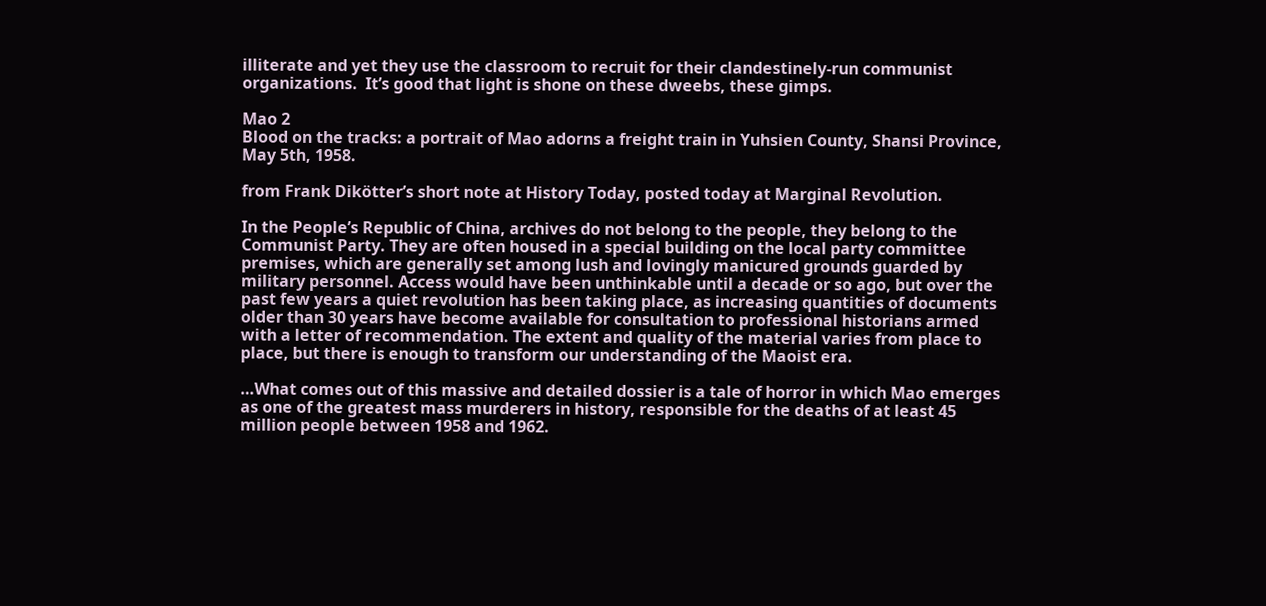illiterate and yet they use the classroom to recruit for their clandestinely-run communist organizations.  It’s good that light is shone on these dweebs, these gimps.

Mao 2
Blood on the tracks: a portrait of Mao adorns a freight train in Yuhsien County, Shansi Province, May 5th, 1958.

from Frank Dikötter’s short note at History Today, posted today at Marginal Revolution.

In the People’s Republic of China, archives do not belong to the people, they belong to the Communist Party. They are often housed in a special building on the local party committee premises, which are generally set among lush and lovingly manicured grounds guarded by military personnel. Access would have been unthinkable until a decade or so ago, but over the past few years a quiet revolution has been taking place, as increasing quantities of documents older than 30 years have become available for consultation to professional historians armed with a letter of recommendation. The extent and quality of the material varies from place to place, but there is enough to transform our understanding of the Maoist era.

…What comes out of this massive and detailed dossier is a tale of horror in which Mao emerges as one of the greatest mass murderers in history, responsible for the deaths of at least 45 million people between 1958 and 1962.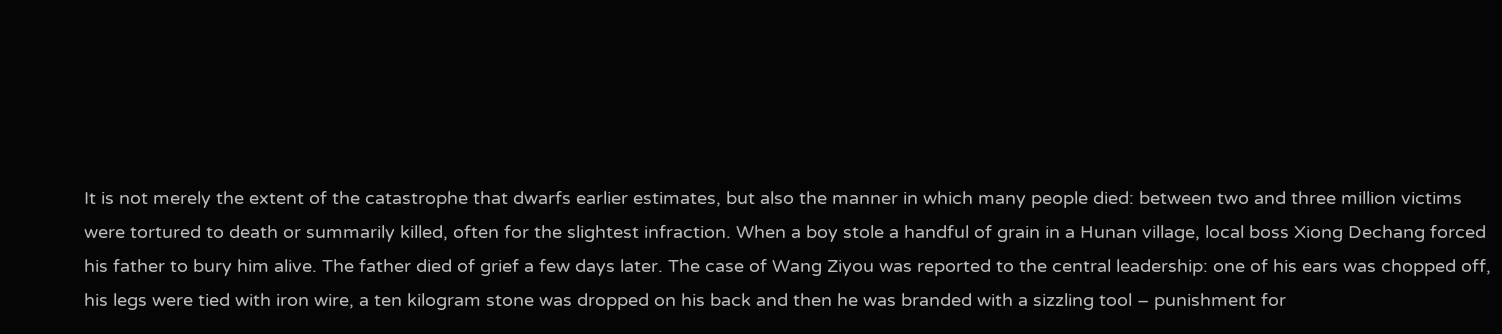It is not merely the extent of the catastrophe that dwarfs earlier estimates, but also the manner in which many people died: between two and three million victims were tortured to death or summarily killed, often for the slightest infraction. When a boy stole a handful of grain in a Hunan village, local boss Xiong Dechang forced his father to bury him alive. The father died of grief a few days later. The case of Wang Ziyou was reported to the central leadership: one of his ears was chopped off, his legs were tied with iron wire, a ten kilogram stone was dropped on his back and then he was branded with a sizzling tool – punishment for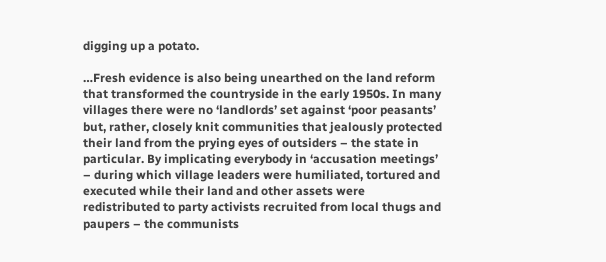digging up a potato.

…Fresh evidence is also being unearthed on the land reform that transformed the countryside in the early 1950s. In many villages there were no ‘landlords’ set against ‘poor peasants’ but, rather, closely knit communities that jealously protected their land from the prying eyes of outsiders – the state in particular. By implicating everybody in ‘accusation meetings’ – during which village leaders were humiliated, tortured and executed while their land and other assets were redistributed to party activists recruited from local thugs and paupers – the communists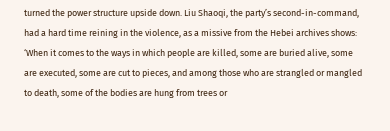turned the power structure upside down. Liu Shaoqi, the party’s second-in-command, had a hard time reining in the violence, as a missive from the Hebei archives shows: ‘When it comes to the ways in which people are killed, some are buried alive, some are executed, some are cut to pieces, and among those who are strangled or mangled to death, some of the bodies are hung from trees or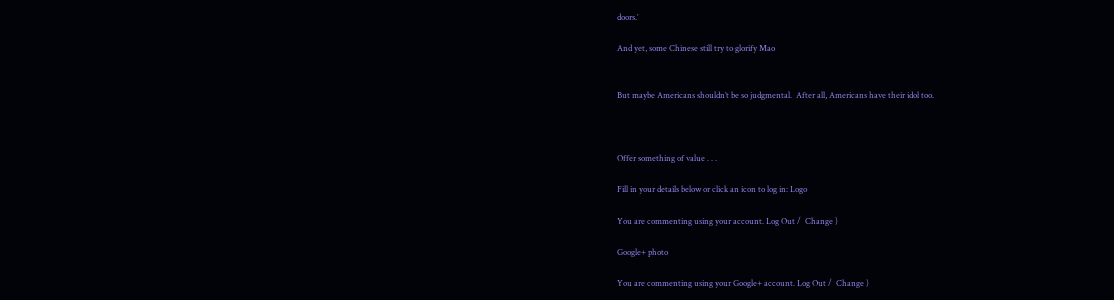doors.’

And yet, some Chinese still try to glorify Mao


But maybe Americans shouldn’t be so judgmental.  After all, Americans have their idol too.



Offer something of value . . .

Fill in your details below or click an icon to log in: Logo

You are commenting using your account. Log Out /  Change )

Google+ photo

You are commenting using your Google+ account. Log Out /  Change )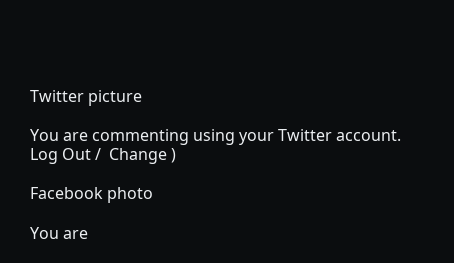Twitter picture

You are commenting using your Twitter account. Log Out /  Change )

Facebook photo

You are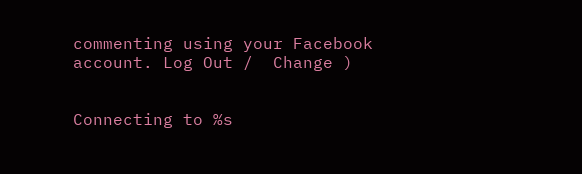commenting using your Facebook account. Log Out /  Change )


Connecting to %s